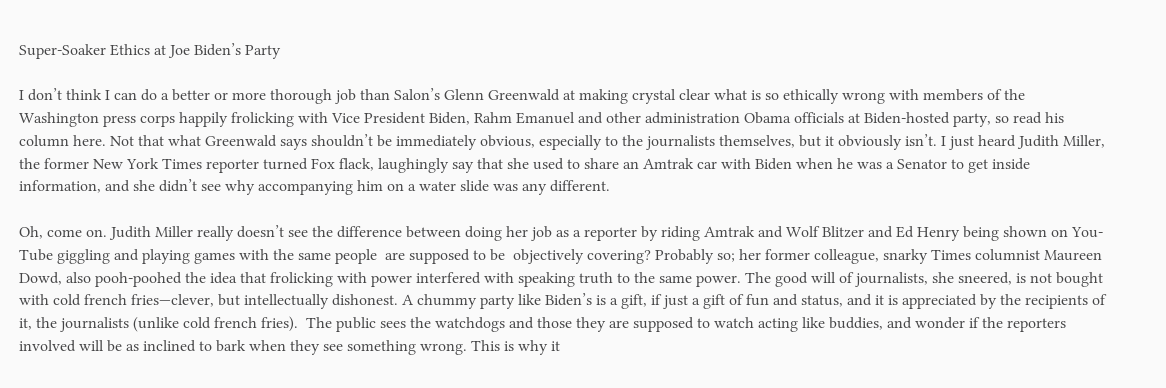Super-Soaker Ethics at Joe Biden’s Party

I don’t think I can do a better or more thorough job than Salon’s Glenn Greenwald at making crystal clear what is so ethically wrong with members of the Washington press corps happily frolicking with Vice President Biden, Rahm Emanuel and other administration Obama officials at Biden-hosted party, so read his column here. Not that what Greenwald says shouldn’t be immediately obvious, especially to the journalists themselves, but it obviously isn’t. I just heard Judith Miller, the former New York Times reporter turned Fox flack, laughingly say that she used to share an Amtrak car with Biden when he was a Senator to get inside information, and she didn’t see why accompanying him on a water slide was any different.

Oh, come on. Judith Miller really doesn’t see the difference between doing her job as a reporter by riding Amtrak and Wolf Blitzer and Ed Henry being shown on You-Tube giggling and playing games with the same people  are supposed to be  objectively covering? Probably so; her former colleague, snarky Times columnist Maureen Dowd, also pooh-poohed the idea that frolicking with power interfered with speaking truth to the same power. The good will of journalists, she sneered, is not bought with cold french fries—clever, but intellectually dishonest. A chummy party like Biden’s is a gift, if just a gift of fun and status, and it is appreciated by the recipients of it, the journalists (unlike cold french fries).  The public sees the watchdogs and those they are supposed to watch acting like buddies, and wonder if the reporters involved will be as inclined to bark when they see something wrong. This is why it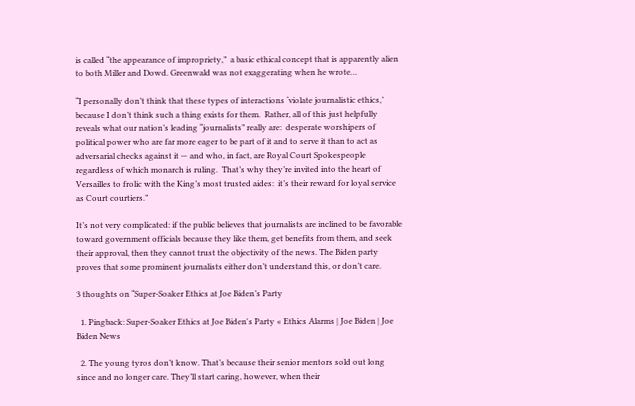is called “the appearance of impropriety,”  a basic ethical concept that is apparently alien to both Miller and Dowd. Greenwald was not exaggerating when he wrote…

“I personally don’t think that these types of interactions ‘violate journalistic ethics,’ because I don’t think such a thing exists for them.  Rather, all of this just helpfully reveals what our nation’s leading “journalists” really are:  desperate worshipers of political power who are far more eager to be part of it and to serve it than to act as adversarial checks against it — and who, in fact, are Royal Court Spokespeople regardless of which monarch is ruling.  That’s why they’re invited into the heart of Versailles to frolic with the King’s most trusted aides:  it’s their reward for loyal service as Court courtiers.”

It’s not very complicated: if the public believes that journalists are inclined to be favorable toward government officials because they like them, get benefits from them, and seek their approval, then they cannot trust the objectivity of the news. The Biden party proves that some prominent journalists either don’t understand this, or don’t care.

3 thoughts on “Super-Soaker Ethics at Joe Biden’s Party

  1. Pingback: Super-Soaker Ethics at Joe Biden's Party « Ethics Alarms | Joe Biden | Joe Biden News

  2. The young tyros don’t know. That’s because their senior mentors sold out long since and no longer care. They’ll start caring, however, when their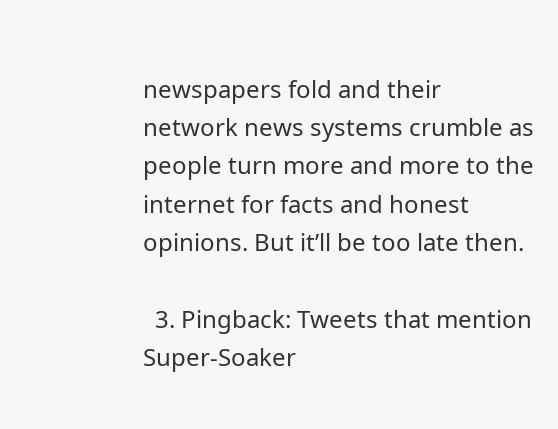newspapers fold and their network news systems crumble as people turn more and more to the internet for facts and honest opinions. But it’ll be too late then.

  3. Pingback: Tweets that mention Super-Soaker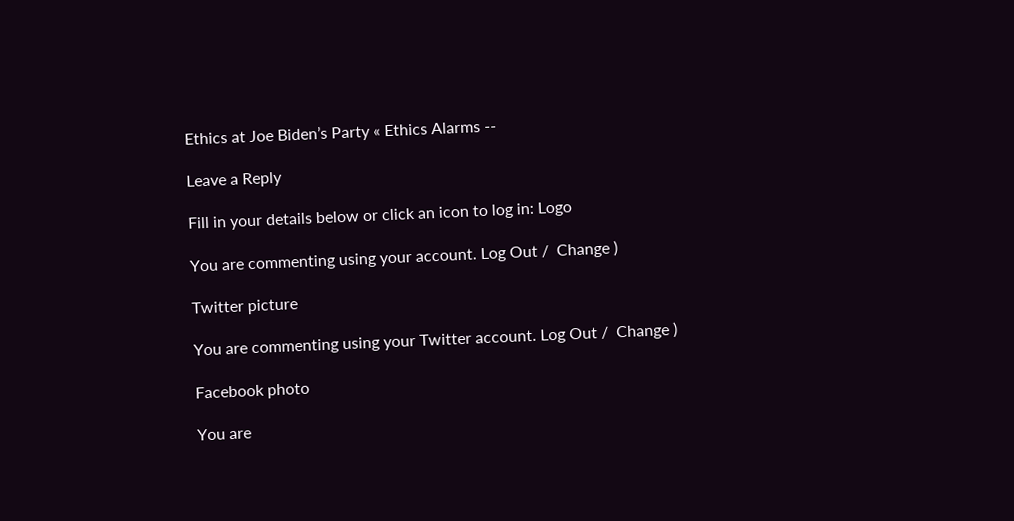Ethics at Joe Biden’s Party « Ethics Alarms --

Leave a Reply

Fill in your details below or click an icon to log in: Logo

You are commenting using your account. Log Out /  Change )

Twitter picture

You are commenting using your Twitter account. Log Out /  Change )

Facebook photo

You are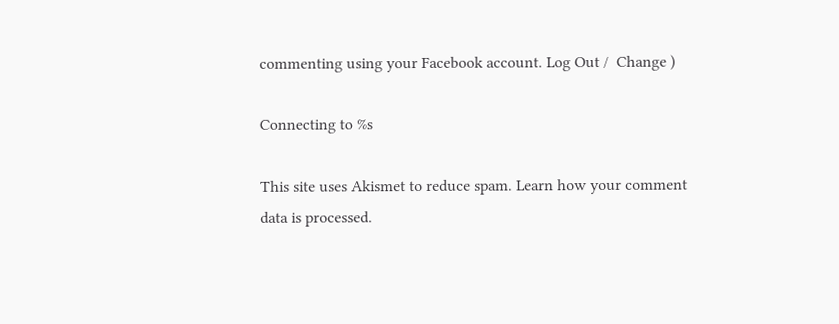commenting using your Facebook account. Log Out /  Change )

Connecting to %s

This site uses Akismet to reduce spam. Learn how your comment data is processed.